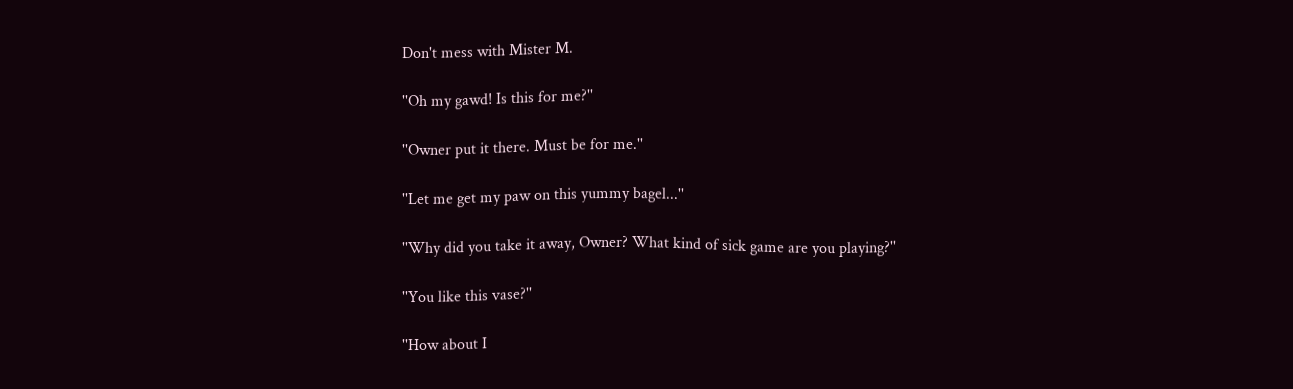Don't mess with Mister M.

''Oh my gawd! Is this for me?''

''Owner put it there. Must be for me.''

''Let me get my paw on this yummy bagel...''

''Why did you take it away, Owner? What kind of sick game are you playing?''

''You like this vase?''

''How about I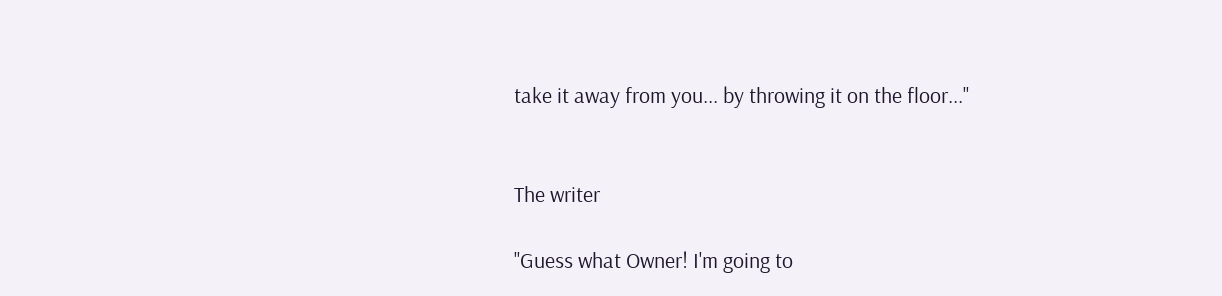take it away from you... by throwing it on the floor...''


The writer

''Guess what Owner! I'm going to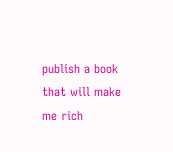publish a book that will make me rich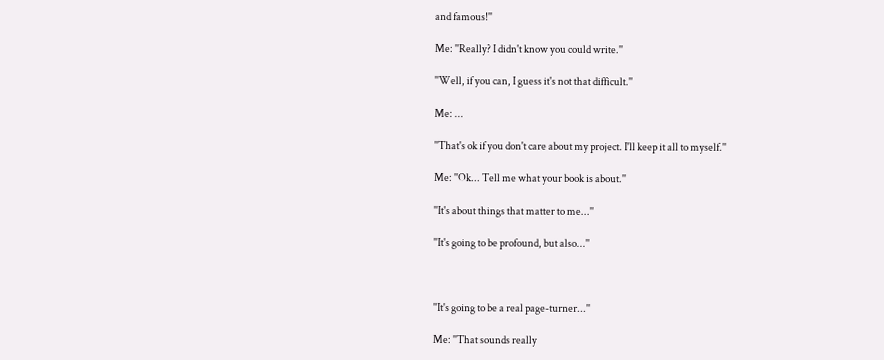and famous!''

Me: ''Really? I didn't know you could write.''

''Well, if you can, I guess it's not that difficult.''

Me: ...

''That's ok if you don't care about my project. I'll keep it all to myself.''

Me: ''Ok... Tell me what your book is about.''

''It's about things that matter to me...''

''It's going to be profound, but also...''



''It's going to be a real page-turner...''

Me: ''That sounds really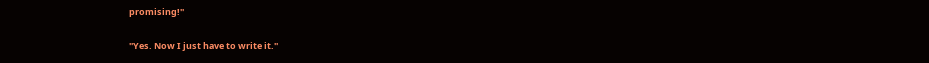promising!''

''Yes. Now I just have to write it.''